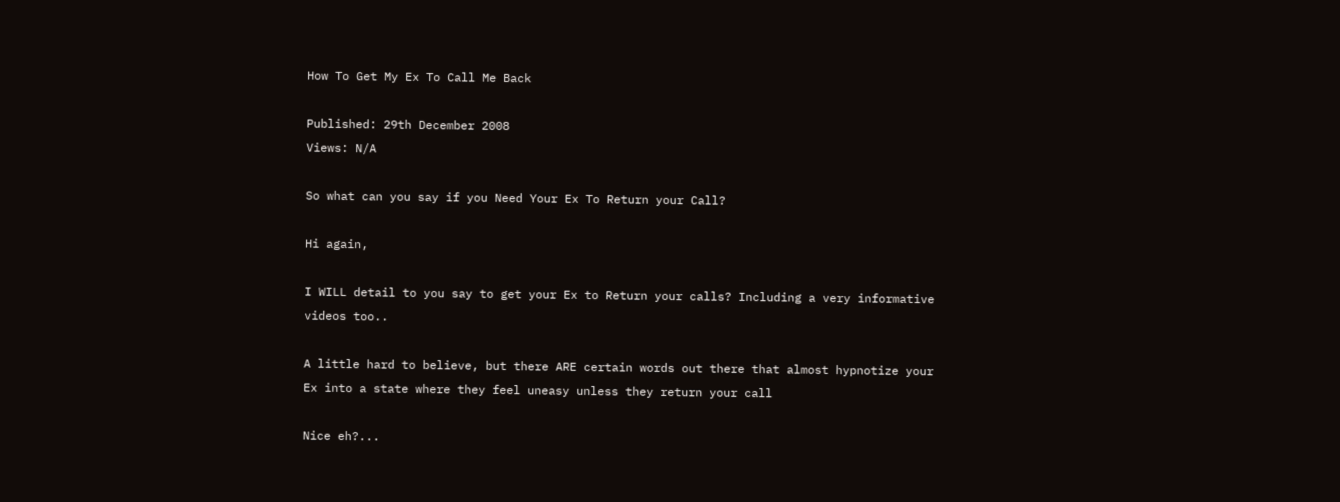How To Get My Ex To Call Me Back

Published: 29th December 2008
Views: N/A

So what can you say if you Need Your Ex To Return your Call?

Hi again,

I WILL detail to you say to get your Ex to Return your calls? Including a very informative videos too..

A little hard to believe, but there ARE certain words out there that almost hypnotize your Ex into a state where they feel uneasy unless they return your call

Nice eh?...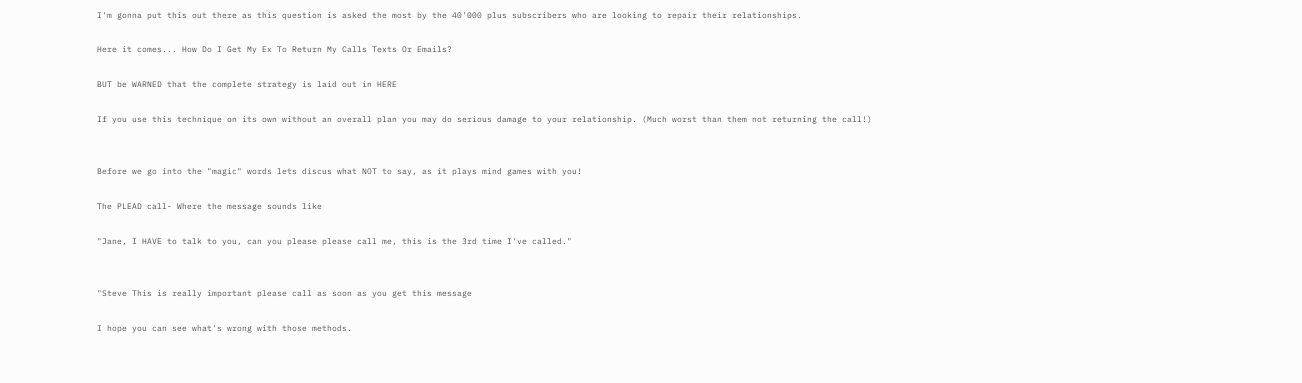I'm gonna put this out there as this question is asked the most by the 40'000 plus subscribers who are looking to repair their relationships.

Here it comes... How Do I Get My Ex To Return My Calls Texts Or Emails?

BUT be WARNED that the complete strategy is laid out in HERE

If you use this technique on its own without an overall plan you may do serious damage to your relationship. (Much worst than them not returning the call!)


Before we go into the "magic" words lets discus what NOT to say, as it plays mind games with you!

The PLEAD call- Where the message sounds like

"Jane, I HAVE to talk to you, can you please please call me, this is the 3rd time I've called."


"Steve This is really important please call as soon as you get this message

I hope you can see what's wrong with those methods.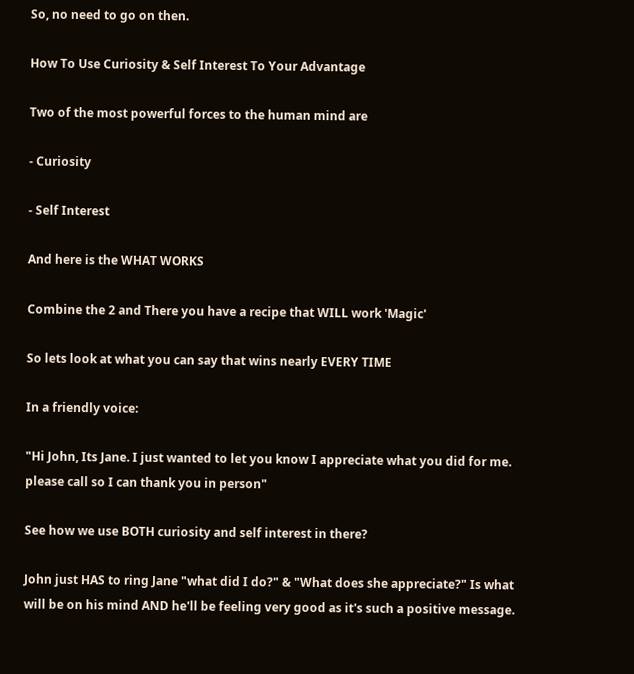So, no need to go on then.

How To Use Curiosity & Self Interest To Your Advantage

Two of the most powerful forces to the human mind are

- Curiosity

- Self Interest

And here is the WHAT WORKS

Combine the 2 and There you have a recipe that WILL work 'Magic'

So lets look at what you can say that wins nearly EVERY TIME

In a friendly voice:

"Hi John, Its Jane. I just wanted to let you know I appreciate what you did for me. please call so I can thank you in person"

See how we use BOTH curiosity and self interest in there?

John just HAS to ring Jane "what did I do?" & "What does she appreciate?" Is what will be on his mind AND he'll be feeling very good as it's such a positive message.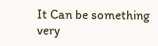It Can be something very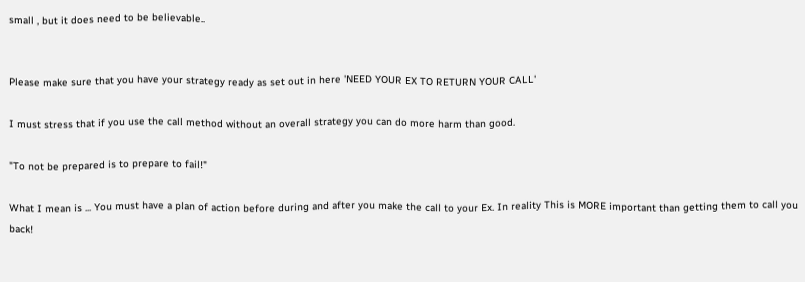small , but it does need to be believable..


Please make sure that you have your strategy ready as set out in here 'NEED YOUR EX TO RETURN YOUR CALL'

I must stress that if you use the call method without an overall strategy you can do more harm than good.

"To not be prepared is to prepare to fail!"

What I mean is ... You must have a plan of action before during and after you make the call to your Ex. In reality This is MORE important than getting them to call you back!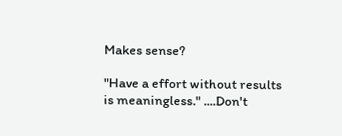Makes sense?

"Have a effort without results is meaningless." ....Don't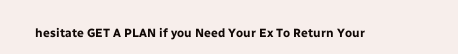hesitate GET A PLAN if you Need Your Ex To Return Your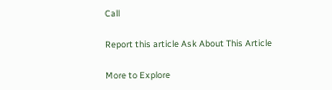Call

Report this article Ask About This Article

More to Explore